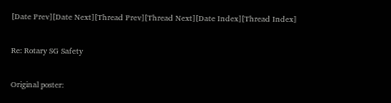[Date Prev][Date Next][Thread Prev][Thread Next][Date Index][Thread Index]

Re: Rotary SG Safety

Original poster: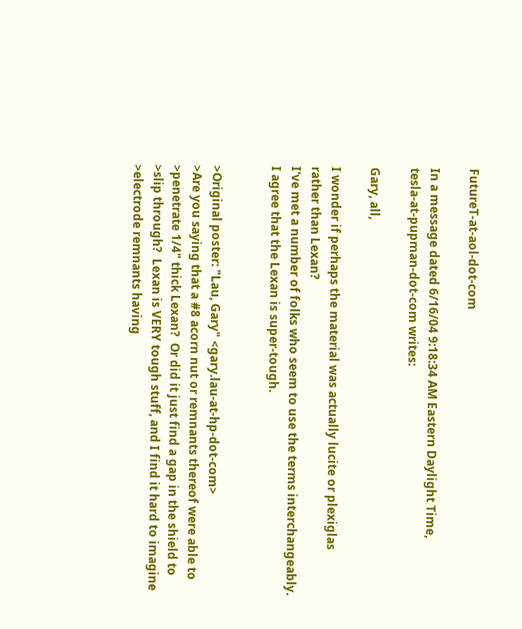FutureT-at-aol-dot-com

In a message dated 6/16/04 9:18:34 AM Eastern Daylight Time,
tesla-at-pupman-dot-com writes:

Gary, all,

I wonder if perhaps the material was actually lucite or plexiglas
rather than Lexan?
I've met a number of folks who seem to use the terms interchangeably.
I agree that the Lexan is super-tough.


>Original poster: "Lau, Gary" <gary.lau-at-hp-dot-com>
>Are you saying that a #8 acorn nut or remnants thereof were able to
>penetrate 1/4" thick Lexan?  Or did it just find a gap in the shield to
>slip through?  Lexan is VERY tough stuff, and I find it hard to imagine
>electrode remnants having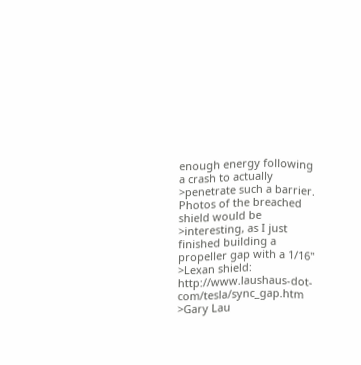enough energy following a crash to actually
>penetrate such a barrier. Photos of the breached shield would be
>interesting, as I just finished building a propeller gap with a 1/16"
>Lexan shield:  http://www.laushaus-dot-com/tesla/sync_gap.htm
>Gary Lau